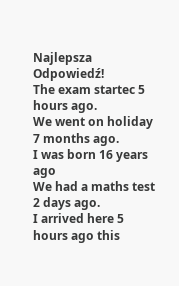Najlepsza Odpowiedź!
The exam startec 5 hours ago.
We went on holiday 7 months ago.
I was born 16 years ago
We had a maths test 2 days ago.
I arrived here 5 hours ago this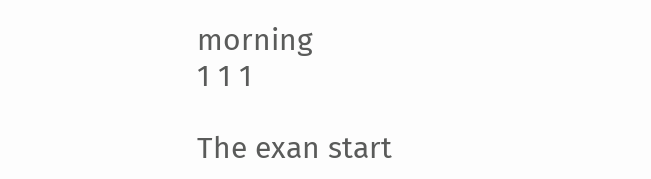morning
1 1 1

The exan start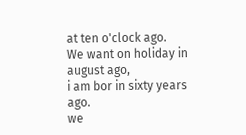at ten o'clock ago.
We want on holiday in august ago,
i am bor in sixty years ago.
we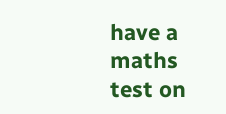have a maths test on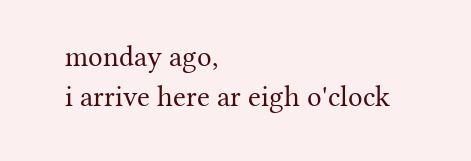monday ago,
i arrive here ar eigh o'clock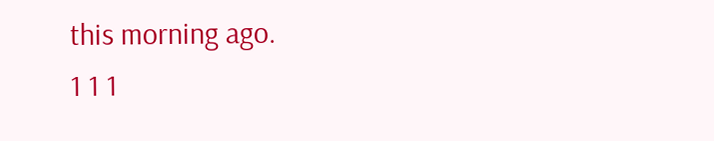this morning ago.
1 1 1